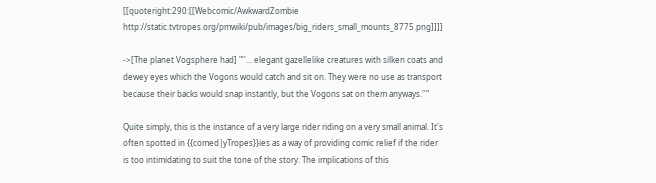[[quoteright:290:[[Webcomic/AwkwardZombie http://static.tvtropes.org/pmwiki/pub/images/big_riders_small_mounts_8775.png]]]]

->[The planet Vogsphere had] "''... elegant gazellelike creatures with silken coats and dewey eyes which the Vogons would catch and sit on. They were no use as transport because their backs would snap instantly, but the Vogons sat on them anyways.''"

Quite simply, this is the instance of a very large rider riding on a very small animal. It's often spotted in {{comed|yTropes}}ies as a way of providing comic relief if the rider is too intimidating to suit the tone of the story. The implications of this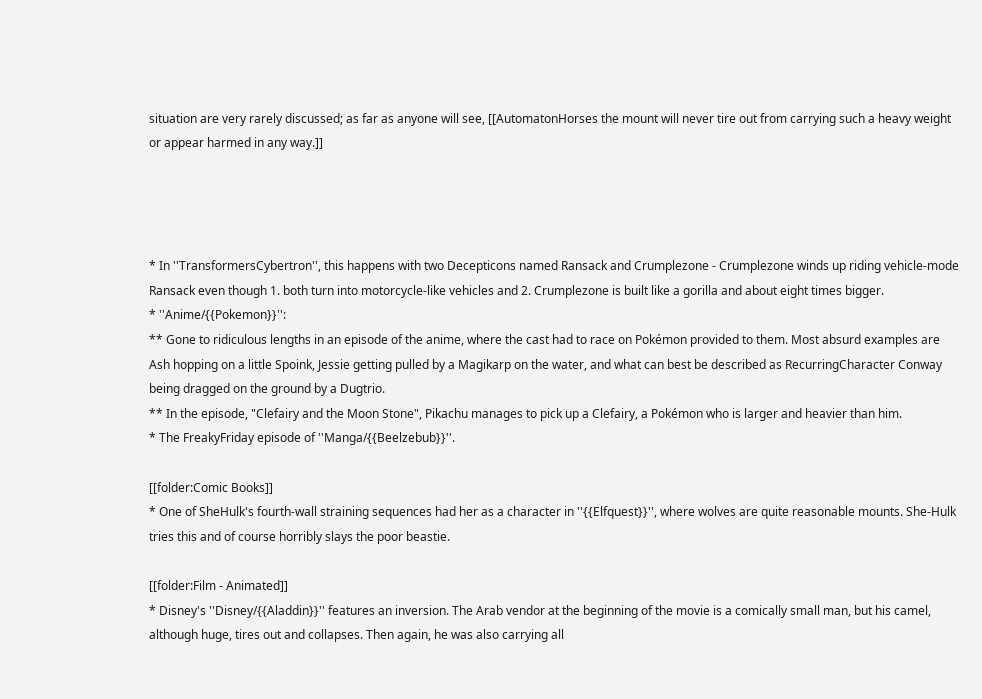situation are very rarely discussed; as far as anyone will see, [[AutomatonHorses the mount will never tire out from carrying such a heavy weight or appear harmed in any way.]]




* In ''TransformersCybertron'', this happens with two Decepticons named Ransack and Crumplezone - Crumplezone winds up riding vehicle-mode Ransack even though 1. both turn into motorcycle-like vehicles and 2. Crumplezone is built like a gorilla and about eight times bigger.
* ''Anime/{{Pokemon}}'':
** Gone to ridiculous lengths in an episode of the anime, where the cast had to race on Pokémon provided to them. Most absurd examples are Ash hopping on a little Spoink, Jessie getting pulled by a Magikarp on the water, and what can best be described as RecurringCharacter Conway being dragged on the ground by a Dugtrio.
** In the episode, "Clefairy and the Moon Stone", Pikachu manages to pick up a Clefairy, a Pokémon who is larger and heavier than him.
* The FreakyFriday episode of ''Manga/{{Beelzebub}}''.

[[folder:Comic Books]]
* One of SheHulk's fourth-wall straining sequences had her as a character in ''{{Elfquest}}'', where wolves are quite reasonable mounts. She-Hulk tries this and of course horribly slays the poor beastie.

[[folder:Film - Animated]]
* Disney's ''Disney/{{Aladdin}}'' features an inversion. The Arab vendor at the beginning of the movie is a comically small man, but his camel, although huge, tires out and collapses. Then again, he was also carrying all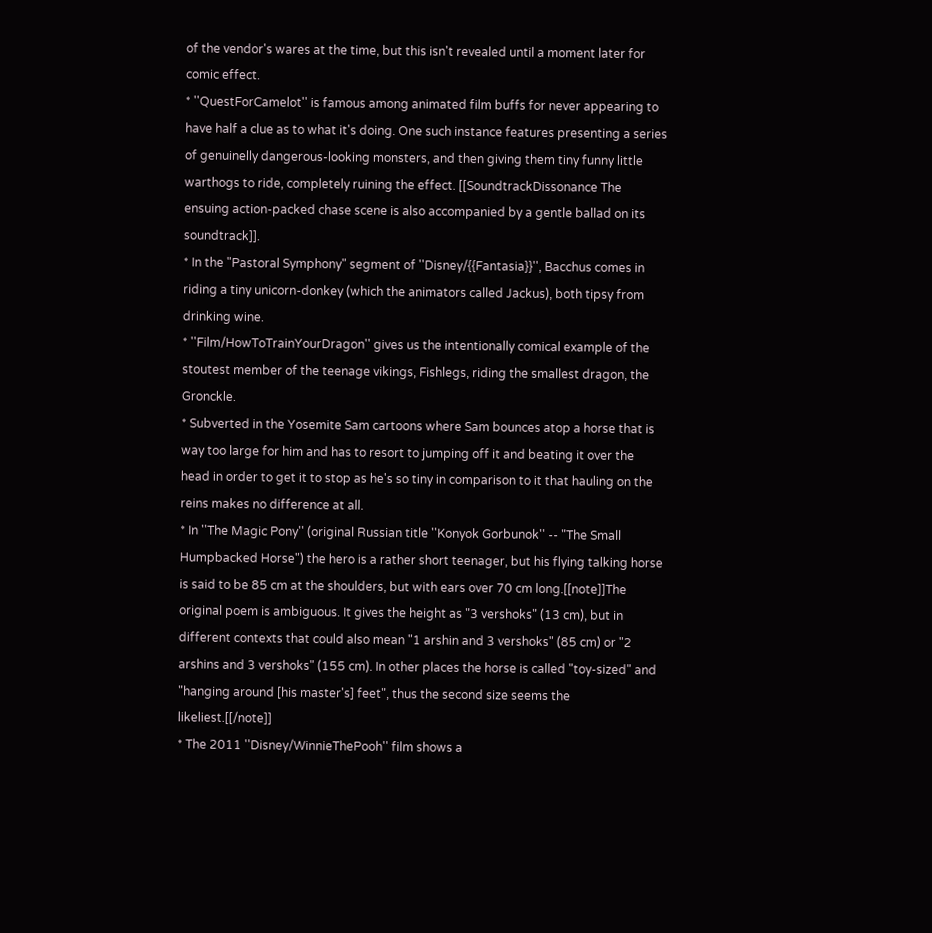of the vendor's wares at the time, but this isn't revealed until a moment later for comic effect.
* ''QuestForCamelot'' is famous among animated film buffs for never appearing to have half a clue as to what it's doing. One such instance features presenting a series of genuinelly dangerous-looking monsters, and then giving them tiny funny little warthogs to ride, completely ruining the effect. [[SoundtrackDissonance The ensuing action-packed chase scene is also accompanied by a gentle ballad on its soundtrack]].
* In the "Pastoral Symphony" segment of ''Disney/{{Fantasia}}'', Bacchus comes in riding a tiny unicorn-donkey (which the animators called Jackus), both tipsy from drinking wine.
* ''Film/HowToTrainYourDragon'' gives us the intentionally comical example of the stoutest member of the teenage vikings, Fishlegs, riding the smallest dragon, the Gronckle.
* Subverted in the Yosemite Sam cartoons where Sam bounces atop a horse that is way too large for him and has to resort to jumping off it and beating it over the head in order to get it to stop as he's so tiny in comparison to it that hauling on the reins makes no difference at all.
* In ''The Magic Pony'' (original Russian title ''Konyok Gorbunok'' -- "The Small Humpbacked Horse") the hero is a rather short teenager, but his flying talking horse is said to be 85 cm at the shoulders, but with ears over 70 cm long.[[note]]The original poem is ambiguous. It gives the height as "3 vershoks" (13 cm), but in different contexts that could also mean "1 arshin and 3 vershoks" (85 cm) or "2 arshins and 3 vershoks" (155 cm). In other places the horse is called "toy-sized" and "hanging around [his master's] feet", thus the second size seems the likeliest.[[/note]]
* The 2011 ''Disney/WinnieThePooh'' film shows a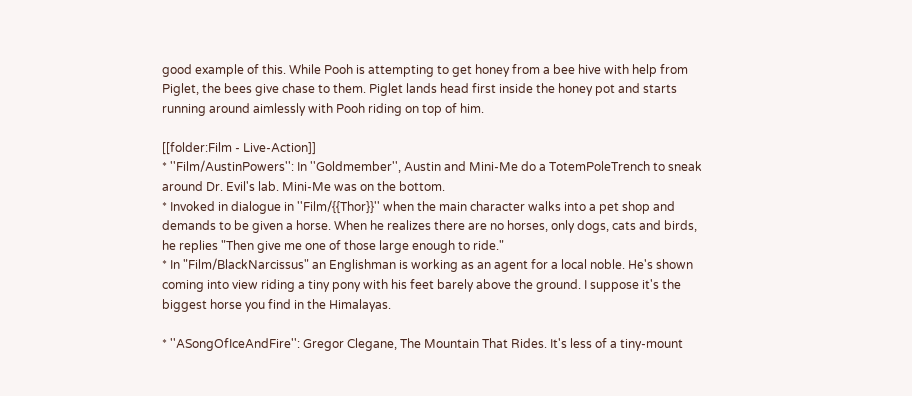good example of this. While Pooh is attempting to get honey from a bee hive with help from Piglet, the bees give chase to them. Piglet lands head first inside the honey pot and starts running around aimlessly with Pooh riding on top of him.

[[folder:Film - Live-Action]]
* ''Film/AustinPowers'': In ''Goldmember'', Austin and Mini-Me do a TotemPoleTrench to sneak around Dr. Evil's lab. Mini-Me was on the bottom.
* Invoked in dialogue in ''Film/{{Thor}}'' when the main character walks into a pet shop and demands to be given a horse. When he realizes there are no horses, only dogs, cats and birds, he replies "Then give me one of those large enough to ride."
* In "Film/BlackNarcissus" an Englishman is working as an agent for a local noble. He's shown coming into view riding a tiny pony with his feet barely above the ground. I suppose it's the biggest horse you find in the Himalayas.

* ''ASongOfIceAndFire'': Gregor Clegane, The Mountain That Rides. It's less of a tiny-mount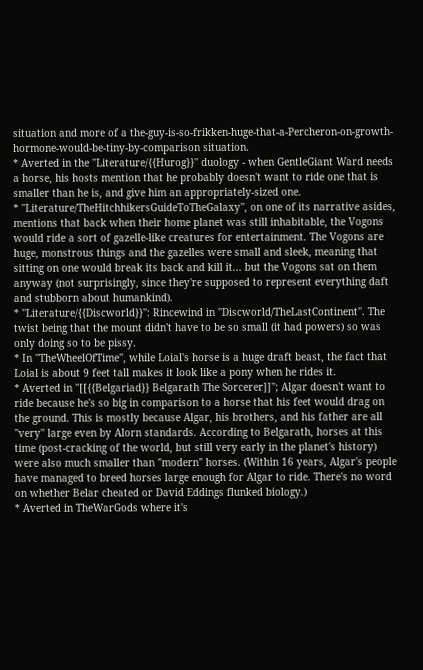situation and more of a the-guy-is-so-frikken-huge-that-a-Percheron-on-growth-hormone-would-be-tiny-by-comparison situation.
* Averted in the ''Literature/{{Hurog}}'' duology - when GentleGiant Ward needs a horse, his hosts mention that he probably doesn't want to ride one that is smaller than he is, and give him an appropriately-sized one.
* ''Literature/TheHitchhikersGuideToTheGalaxy'', on one of its narrative asides, mentions that back when their home planet was still inhabitable, the Vogons would ride a sort of gazelle-like creatures for entertainment. The Vogons are huge, monstrous things and the gazelles were small and sleek, meaning that sitting on one would break its back and kill it... but the Vogons sat on them anyway (not surprisingly, since they're supposed to represent everything daft and stubborn about humankind).
* ''Literature/{{Discworld}}'': Rincewind in ''Discworld/TheLastContinent''. The twist being that the mount didn't have to be so small (it had powers) so was only doing so to be pissy.
* In ''TheWheelOfTime'', while Loial's horse is a huge draft beast, the fact that Loial is about 9 feet tall makes it look like a pony when he rides it.
* Averted in ''[[{{Belgariad}} Belgarath The Sorcerer]]''; Algar doesn't want to ride because he's so big in comparison to a horse that his feet would drag on the ground. This is mostly because Algar, his brothers, and his father are all ''very'' large even by Alorn standards. According to Belgarath, horses at this time (post-cracking of the world, but still very early in the planet's history) were also much smaller than "modern" horses. (Within 16 years, Algar's people have managed to breed horses large enough for Algar to ride. There's no word on whether Belar cheated or David Eddings flunked biology.)
* Averted in TheWarGods where it's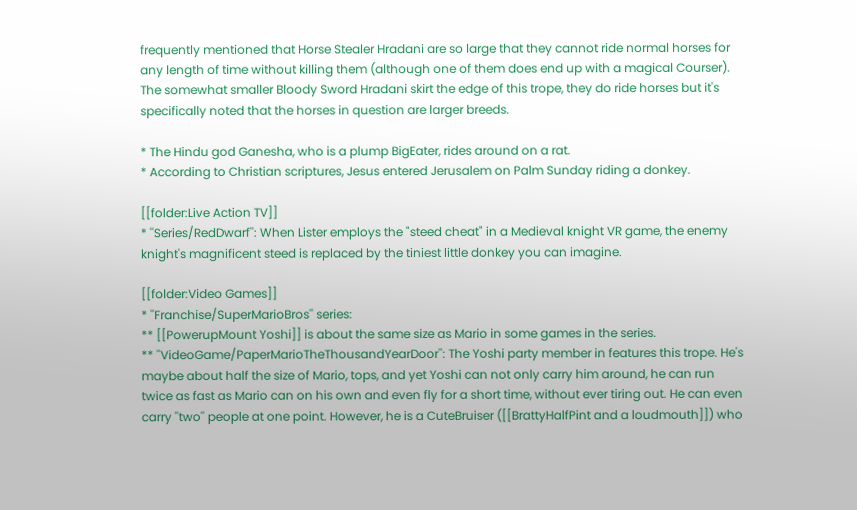frequently mentioned that Horse Stealer Hradani are so large that they cannot ride normal horses for any length of time without killing them (although one of them does end up with a magical Courser). The somewhat smaller Bloody Sword Hradani skirt the edge of this trope, they do ride horses but it's specifically noted that the horses in question are larger breeds.

* The Hindu god Ganesha, who is a plump BigEater, rides around on a rat.
* According to Christian scriptures, Jesus entered Jerusalem on Palm Sunday riding a donkey.

[[folder:Live Action TV]]
* ''Series/RedDwarf'': When Lister employs the "steed cheat" in a Medieval knight VR game, the enemy knight's magnificent steed is replaced by the tiniest little donkey you can imagine.

[[folder:Video Games]]
* ''Franchise/SuperMarioBros'' series:
** [[PowerupMount Yoshi]] is about the same size as Mario in some games in the series.
** ''VideoGame/PaperMarioTheThousandYearDoor'': The Yoshi party member in features this trope. He's maybe about half the size of Mario, tops, and yet Yoshi can not only carry him around, he can run twice as fast as Mario can on his own and even fly for a short time, without ever tiring out. He can even carry ''two'' people at one point. However, he is a CuteBruiser ([[BrattyHalfPint and a loudmouth]]) who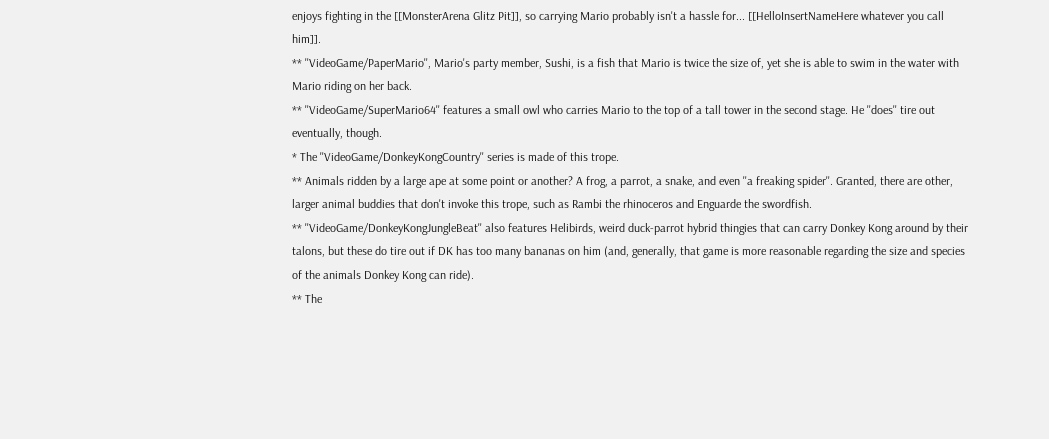enjoys fighting in the [[MonsterArena Glitz Pit]], so carrying Mario probably isn't a hassle for... [[HelloInsertNameHere whatever you call him]].
** ''VideoGame/PaperMario'', Mario's party member, Sushi, is a fish that Mario is twice the size of, yet she is able to swim in the water with Mario riding on her back.
** ''VideoGame/SuperMario64'' features a small owl who carries Mario to the top of a tall tower in the second stage. He ''does'' tire out eventually, though.
* The ''VideoGame/DonkeyKongCountry'' series is made of this trope.
** Animals ridden by a large ape at some point or another? A frog, a parrot, a snake, and even ''a freaking spider''. Granted, there are other, larger animal buddies that don't invoke this trope, such as Rambi the rhinoceros and Enguarde the swordfish.
** ''VideoGame/DonkeyKongJungleBeat'' also features Helibirds, weird duck-parrot hybrid thingies that can carry Donkey Kong around by their talons, but these do tire out if DK has too many bananas on him (and, generally, that game is more reasonable regarding the size and species of the animals Donkey Kong can ride).
** The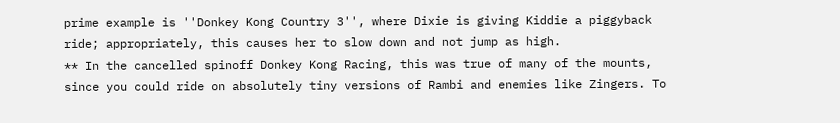prime example is ''Donkey Kong Country 3'', where Dixie is giving Kiddie a piggyback ride; appropriately, this causes her to slow down and not jump as high.
** In the cancelled spinoff Donkey Kong Racing, this was true of many of the mounts, since you could ride on absolutely tiny versions of Rambi and enemies like Zingers. To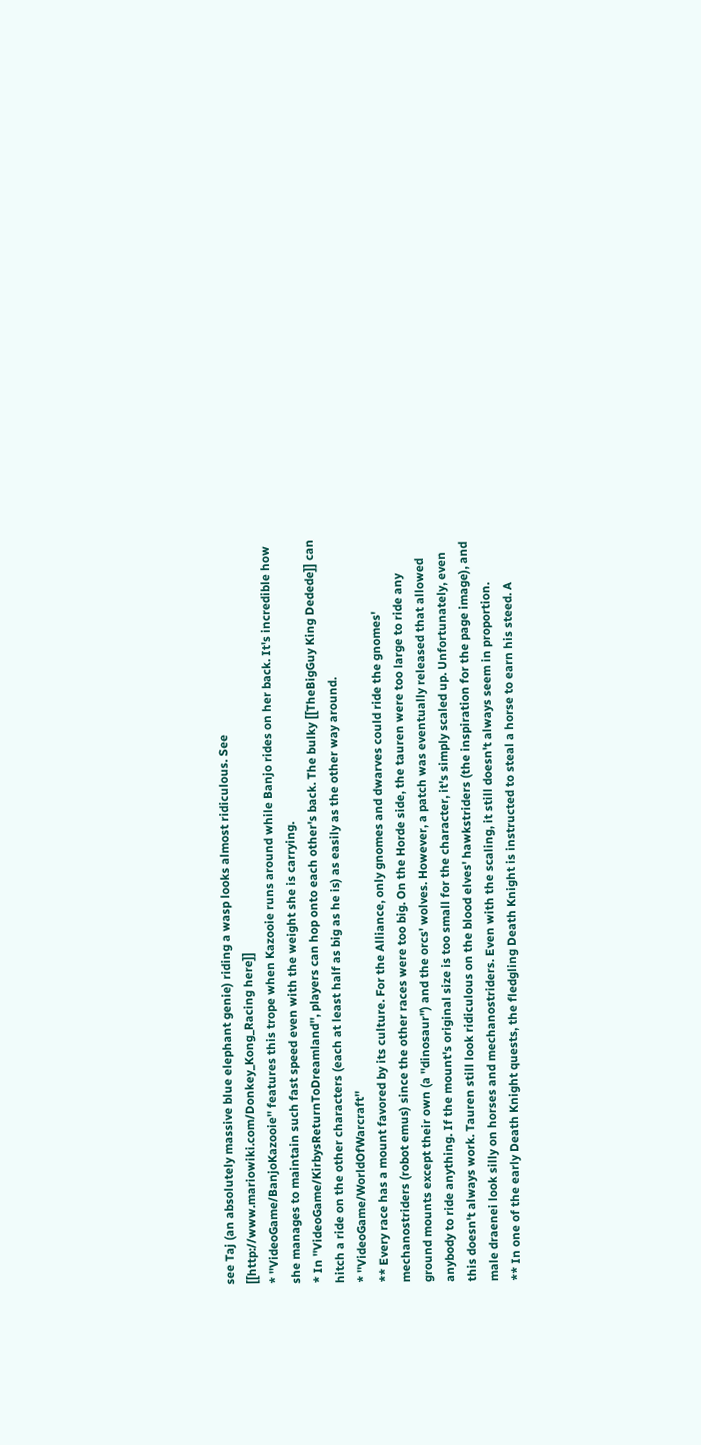see Taj (an absolutely massive blue elephant genie) riding a wasp looks almost ridiculous. See [[http://www.mariowiki.com/Donkey_Kong_Racing here]]
* ''VideoGame/BanjoKazooie'' features this trope when Kazooie runs around while Banjo rides on her back. It's incredible how she manages to maintain such fast speed even with the weight she is carrying.
* In ''VideoGame/KirbysReturnToDreamland'', players can hop onto each other's back. The bulky [[TheBigGuy King Dedede]] can hitch a ride on the other characters (each at least half as big as he is) as easily as the other way around.
* ''VideoGame/WorldOfWarcraft''
** Every race has a mount favored by its culture. For the Alliance, only gnomes and dwarves could ride the gnomes' mechanostriders (robot emus) since the other races were too big. On the Horde side, the tauren were too large to ride any ground mounts except their own (a ''dinosaur'') and the orcs' wolves. However, a patch was eventually released that allowed anybody to ride anything. If the mount's original size is too small for the character, it's simply scaled up. Unfortunately, even this doesn't always work. Tauren still look ridiculous on the blood elves' hawkstriders (the inspiration for the page image), and male draenei look silly on horses and mechanostriders. Even with the scaling, it still doesn't always seem in proportion.
** In one of the early Death Knight quests, the fledgling Death Knight is instructed to steal a horse to earn his steed. A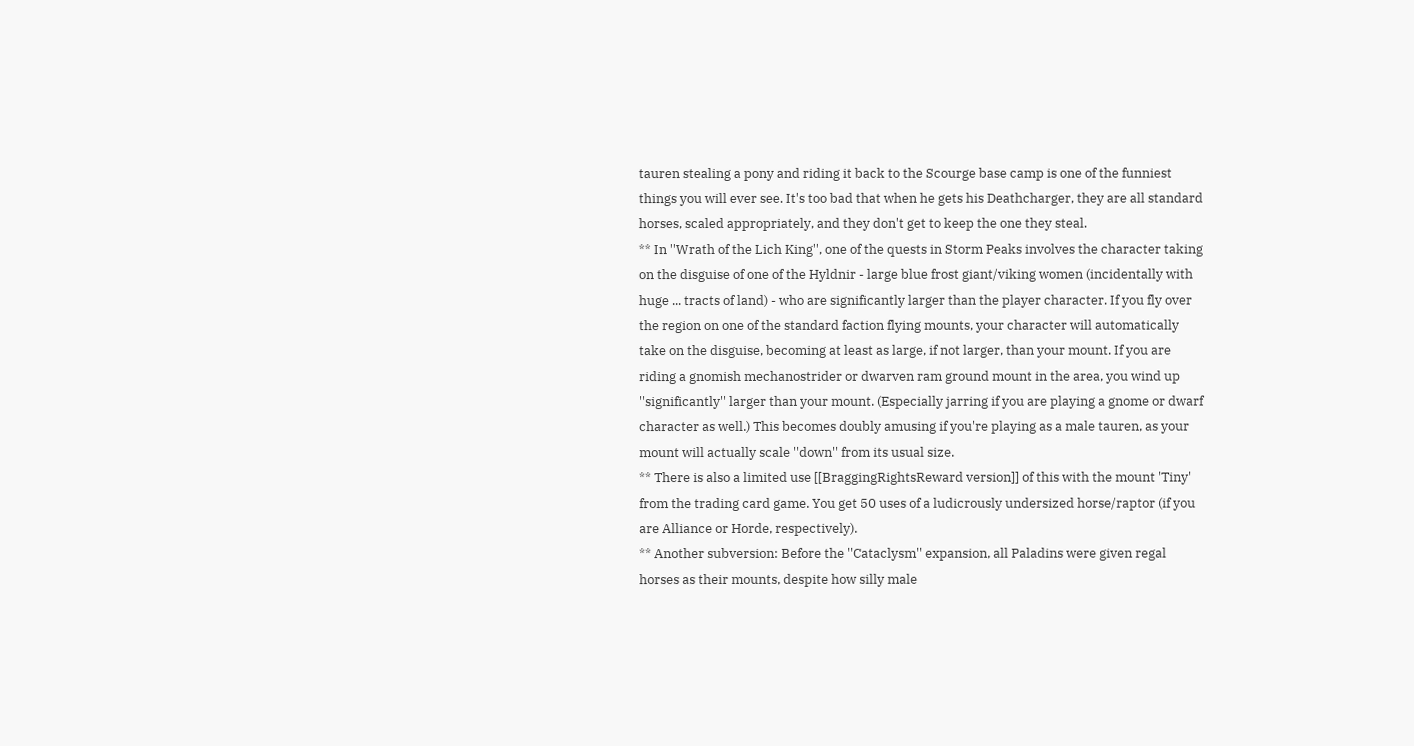tauren stealing a pony and riding it back to the Scourge base camp is one of the funniest things you will ever see. It's too bad that when he gets his Deathcharger, they are all standard horses, scaled appropriately, and they don't get to keep the one they steal.
** In ''Wrath of the Lich King'', one of the quests in Storm Peaks involves the character taking on the disguise of one of the Hyldnir - large blue frost giant/viking women (incidentally with huge ... tracts of land) - who are significantly larger than the player character. If you fly over the region on one of the standard faction flying mounts, your character will automatically take on the disguise, becoming at least as large, if not larger, than your mount. If you are riding a gnomish mechanostrider or dwarven ram ground mount in the area, you wind up ''significantly'' larger than your mount. (Especially jarring if you are playing a gnome or dwarf character as well.) This becomes doubly amusing if you're playing as a male tauren, as your mount will actually scale ''down'' from its usual size.
** There is also a limited use [[BraggingRightsReward version]] of this with the mount 'Tiny' from the trading card game. You get 50 uses of a ludicrously undersized horse/raptor (if you are Alliance or Horde, respectively).
** Another subversion: Before the ''Cataclysm'' expansion, all Paladins were given regal horses as their mounts, despite how silly male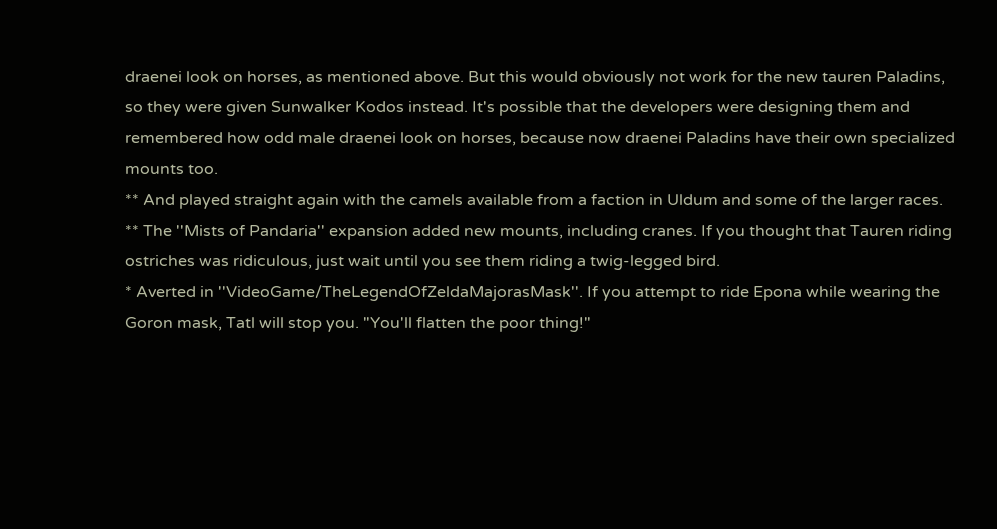draenei look on horses, as mentioned above. But this would obviously not work for the new tauren Paladins, so they were given Sunwalker Kodos instead. It's possible that the developers were designing them and remembered how odd male draenei look on horses, because now draenei Paladins have their own specialized mounts too.
** And played straight again with the camels available from a faction in Uldum and some of the larger races.
** The ''Mists of Pandaria'' expansion added new mounts, including cranes. If you thought that Tauren riding ostriches was ridiculous, just wait until you see them riding a twig-legged bird.
* Averted in ''VideoGame/TheLegendOfZeldaMajorasMask''. If you attempt to ride Epona while wearing the Goron mask, Tatl will stop you. "You'll flatten the poor thing!"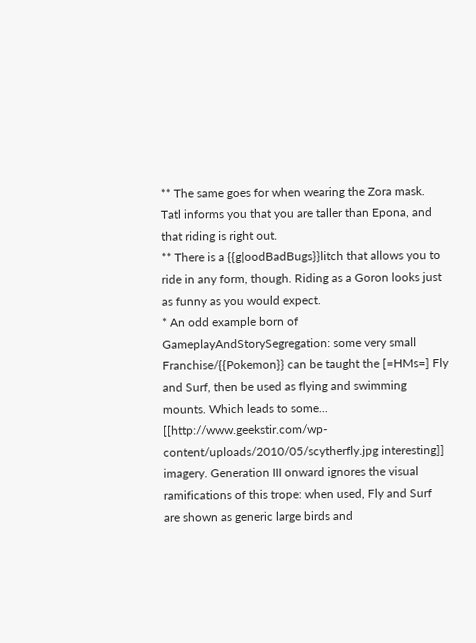** The same goes for when wearing the Zora mask. Tatl informs you that you are taller than Epona, and that riding is right out.
** There is a {{g|oodBadBugs}}litch that allows you to ride in any form, though. Riding as a Goron looks just as funny as you would expect.
* An odd example born of GameplayAndStorySegregation: some very small Franchise/{{Pokemon}} can be taught the [=HMs=] Fly and Surf, then be used as flying and swimming mounts. Which leads to some... [[http://www.geekstir.com/wp-content/uploads/2010/05/scytherfly.jpg interesting]] imagery. Generation III onward ignores the visual ramifications of this trope: when used, Fly and Surf are shown as generic large birds and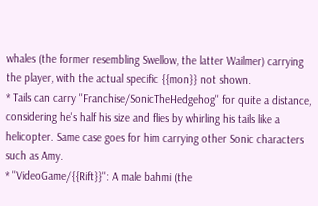whales (the former resembling Swellow, the latter Wailmer) carrying the player, with the actual specific {{mon}} not shown.
* Tails can carry ''Franchise/SonicTheHedgehog'' for quite a distance, considering he's half his size and flies by whirling his tails like a helicopter. Same case goes for him carrying other Sonic characters such as Amy.
* ''VideoGame/{{Rift}}'': A male bahmi (the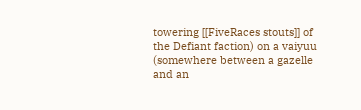towering [[FiveRaces stouts]] of the Defiant faction) on a vaiyuu (somewhere between a gazelle and an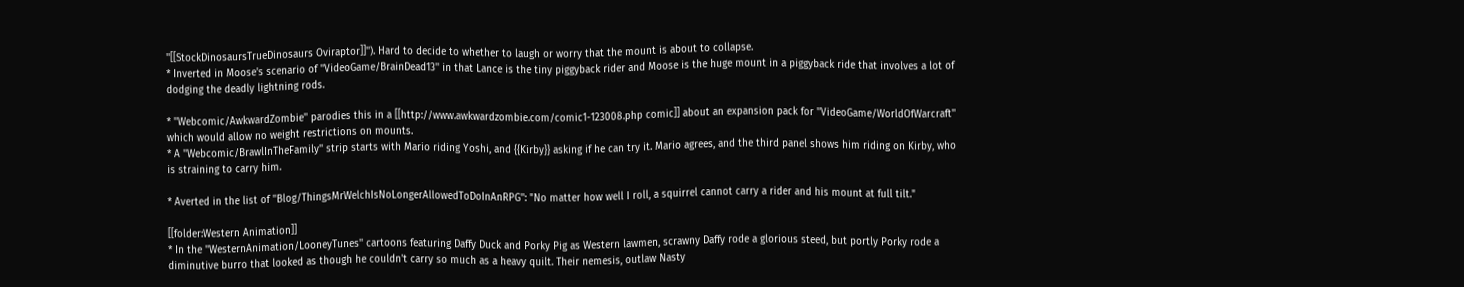''[[StockDinosaursTrueDinosaurs Oviraptor]]''). Hard to decide to whether to laugh or worry that the mount is about to collapse.
* Inverted in Moose's scenario of ''VideoGame/BrainDead13'' in that Lance is the tiny piggyback rider and Moose is the huge mount in a piggyback ride that involves a lot of dodging the deadly lightning rods.

* ''Webcomic/AwkwardZombie'' parodies this in a [[http://www.awkwardzombie.com/comic1-123008.php comic]] about an expansion pack for ''VideoGame/WorldOfWarcraft'' which would allow no weight restrictions on mounts.
* A ''Webcomic/BrawlInTheFamily'' strip starts with Mario riding Yoshi, and {{Kirby}} asking if he can try it. Mario agrees, and the third panel shows him riding on Kirby, who is straining to carry him.

* Averted in the list of ''Blog/ThingsMrWelchIsNoLongerAllowedToDoInAnRPG'': "No matter how well I roll, a squirrel cannot carry a rider and his mount at full tilt."

[[folder:Western Animation]]
* In the ''WesternAnimation/LooneyTunes'' cartoons featuring Daffy Duck and Porky Pig as Western lawmen, scrawny Daffy rode a glorious steed, but portly Porky rode a diminutive burro that looked as though he couldn't carry so much as a heavy quilt. Their nemesis, outlaw Nasty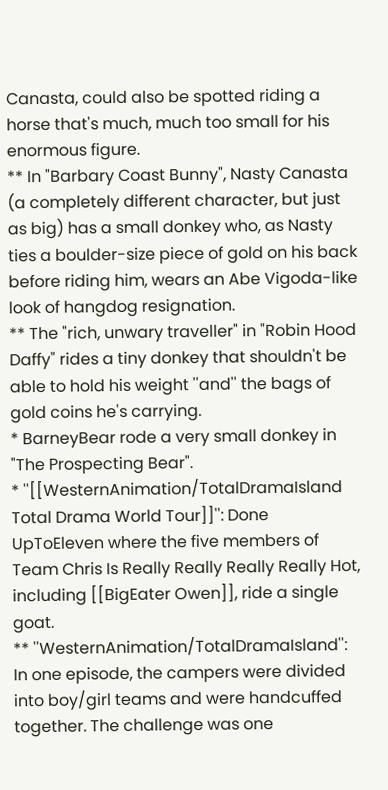Canasta, could also be spotted riding a horse that's much, much too small for his enormous figure.
** In "Barbary Coast Bunny", Nasty Canasta (a completely different character, but just as big) has a small donkey who, as Nasty ties a boulder-size piece of gold on his back before riding him, wears an Abe Vigoda-like look of hangdog resignation.
** The "rich, unwary traveller" in "Robin Hood Daffy" rides a tiny donkey that shouldn't be able to hold his weight ''and'' the bags of gold coins he's carrying.
* BarneyBear rode a very small donkey in "The Prospecting Bear".
* ''[[WesternAnimation/TotalDramaIsland Total Drama World Tour]]'': Done UpToEleven where the five members of Team Chris Is Really Really Really Really Hot, including [[BigEater Owen]], ride a single goat.
** ''WesternAnimation/TotalDramaIsland'': In one episode, the campers were divided into boy/girl teams and were handcuffed together. The challenge was one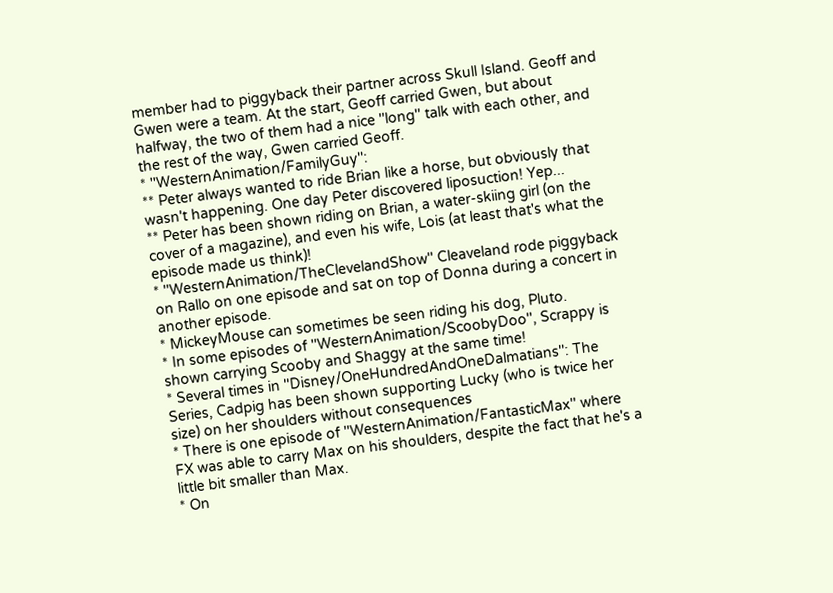member had to piggyback their partner across Skull Island. Geoff and Gwen were a team. At the start, Geoff carried Gwen, but about halfway, the two of them had a nice ''long'' talk with each other, and the rest of the way, Gwen carried Geoff.
* ''WesternAnimation/FamilyGuy'':
** Peter always wanted to ride Brian like a horse, but obviously that wasn't happening. One day Peter discovered liposuction! Yep...
** Peter has been shown riding on Brian, a water-skiing girl (on the cover of a magazine), and even his wife, Lois (at least that's what the episode made us think)!
* ''WesternAnimation/TheClevelandShow'' Cleaveland rode piggyback on Rallo on one episode and sat on top of Donna during a concert in another episode.
* MickeyMouse can sometimes be seen riding his dog, Pluto.
* In some episodes of ''WesternAnimation/ScoobyDoo'', Scrappy is shown carrying Scooby and Shaggy at the same time!
* Several times in ''Disney/OneHundredAndOneDalmatians'': The Series, Cadpig has been shown supporting Lucky (who is twice her size) on her shoulders without consequences
* There is one episode of ''WesternAnimation/FantasticMax'' where FX was able to carry Max on his shoulders, despite the fact that he's a little bit smaller than Max.
* On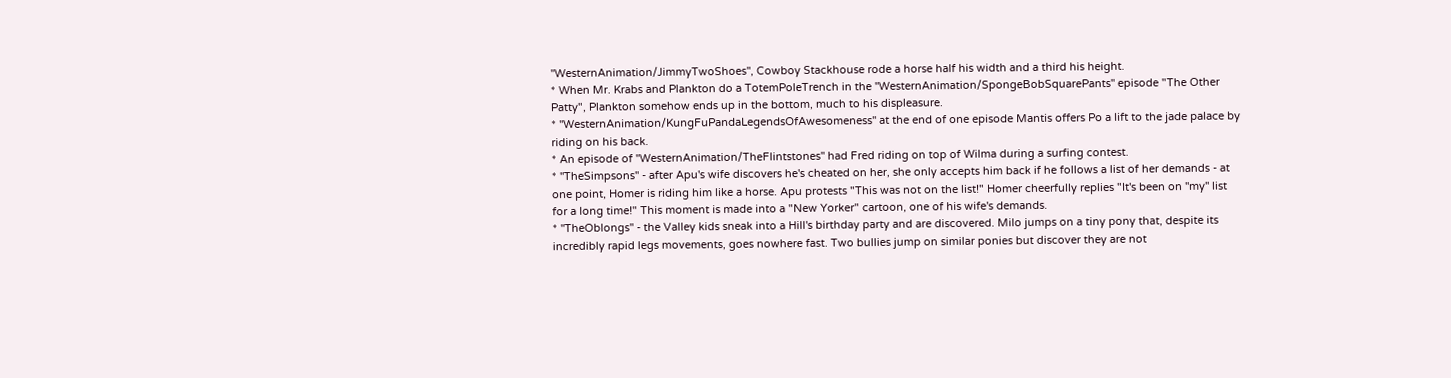''WesternAnimation/JimmyTwoShoes'', Cowboy Stackhouse rode a horse half his width and a third his height.
* When Mr. Krabs and Plankton do a TotemPoleTrench in the ''WesternAnimation/SpongeBobSquarePants'' episode "The Other Patty", Plankton somehow ends up in the bottom, much to his displeasure.
* ''WesternAnimation/KungFuPandaLegendsOfAwesomeness'' at the end of one episode Mantis offers Po a lift to the jade palace by riding on his back.
* An episode of ''WesternAnimation/TheFlintstones'' had Fred riding on top of Wilma during a surfing contest.
* ''TheSimpsons'' - after Apu's wife discovers he's cheated on her, she only accepts him back if he follows a list of her demands - at one point, Homer is riding him like a horse. Apu protests "This was not on the list!" Homer cheerfully replies "It's been on ''my'' list for a long time!" This moment is made into a "New Yorker" cartoon, one of his wife's demands.
* ''TheOblongs'' - the Valley kids sneak into a Hill's birthday party and are discovered. Milo jumps on a tiny pony that, despite its incredibly rapid legs movements, goes nowhere fast. Two bullies jump on similar ponies but discover they are not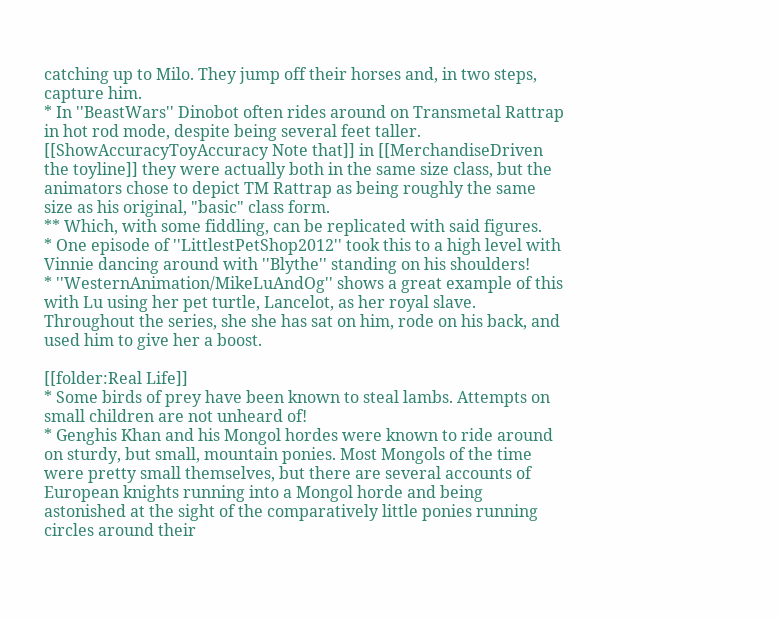catching up to Milo. They jump off their horses and, in two steps, capture him.
* In ''BeastWars'' Dinobot often rides around on Transmetal Rattrap in hot rod mode, despite being several feet taller. [[ShowAccuracyToyAccuracy Note that]] in [[MerchandiseDriven the toyline]] they were actually both in the same size class, but the animators chose to depict TM Rattrap as being roughly the same size as his original, "basic" class form.
** Which, with some fiddling, can be replicated with said figures.
* One episode of ''LittlestPetShop2012'' took this to a high level with Vinnie dancing around with ''Blythe'' standing on his shoulders!
* ''WesternAnimation/MikeLuAndOg'' shows a great example of this with Lu using her pet turtle, Lancelot, as her royal slave. Throughout the series, she she has sat on him, rode on his back, and used him to give her a boost.

[[folder:Real Life]]
* Some birds of prey have been known to steal lambs. Attempts on small children are not unheard of!
* Genghis Khan and his Mongol hordes were known to ride around on sturdy, but small, mountain ponies. Most Mongols of the time were pretty small themselves, but there are several accounts of European knights running into a Mongol horde and being astonished at the sight of the comparatively little ponies running circles around their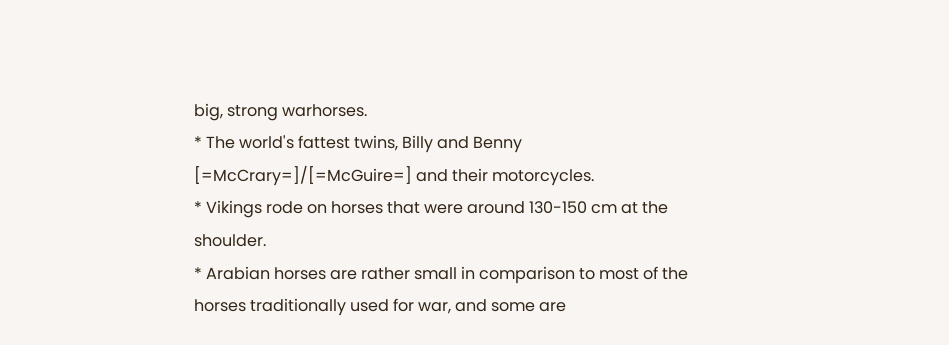big, strong warhorses.
* The world's fattest twins, Billy and Benny [=McCrary=]/[=McGuire=] and their motorcycles.
* Vikings rode on horses that were around 130-150 cm at the shoulder.
* Arabian horses are rather small in comparison to most of the horses traditionally used for war, and some are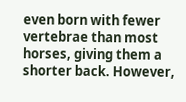even born with fewer vertebrae than most horses, giving them a shorter back. However,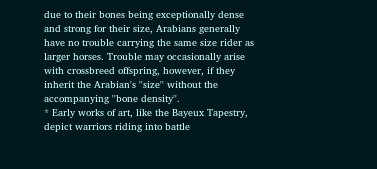due to their bones being exceptionally dense and strong for their size, Arabians generally have no trouble carrying the same size rider as larger horses. Trouble may occasionally arise with crossbreed offspring, however, if they inherit the Arabian's ''size'' without the accompanying ''bone density''.
* Early works of art, like the Bayeux Tapestry, depict warriors riding into battle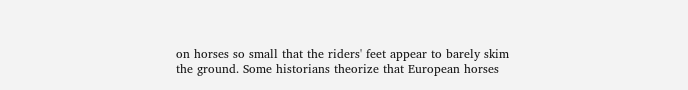on horses so small that the riders' feet appear to barely skim the ground. Some historians theorize that European horses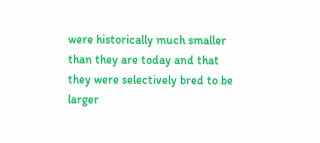were historically much smaller than they are today and that they were selectively bred to be larger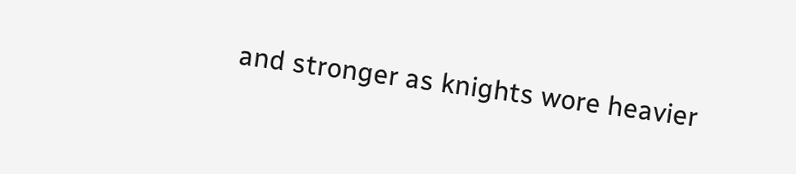and stronger as knights wore heavier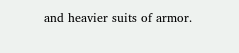and heavier suits of armor.